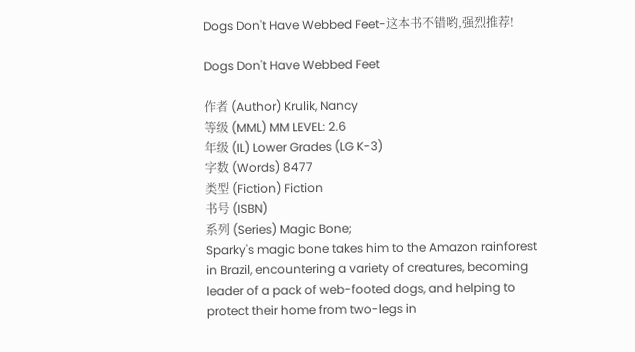Dogs Don't Have Webbed Feet-这本书不错哟,强烈推荐!

Dogs Don't Have Webbed Feet

作者 (Author) Krulik, Nancy
等级 (MML) MM LEVEL: 2.6
年级 (IL) Lower Grades (LG K-3)
字数 (Words) 8477
类型 (Fiction) Fiction
书号 (ISBN)
系列 (Series) Magic Bone;
Sparky's magic bone takes him to the Amazon rainforest in Brazil, encountering a variety of creatures, becoming leader of a pack of web-footed dogs, and helping to protect their home from two-legs in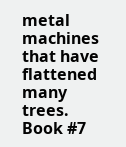metal machines that have flattened many trees. Book #7